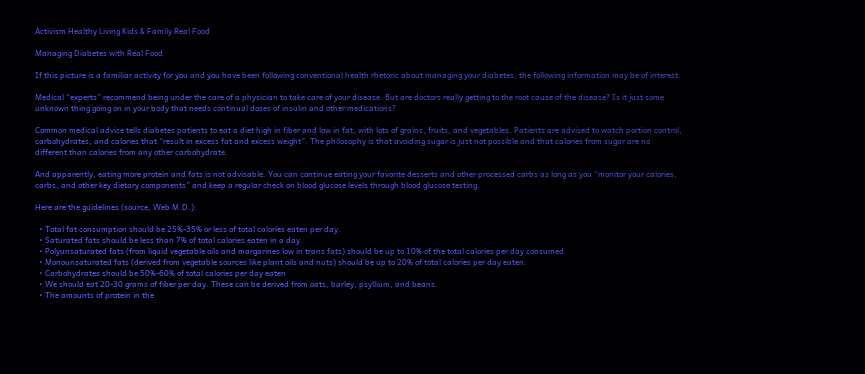Activism Healthy Living Kids & Family Real Food

Managing Diabetes with Real Food

If this picture is a familiar activity for you and you have been following conventional health rhetoric about managing your diabetes, the following information may be of interest.

Medical “experts” recommend being under the care of a physician to take care of your disease. But are doctors really getting to the root cause of the disease? Is it just some unknown thing going on in your body that needs continual doses of insulin and other medications?

Common medical advice tells diabetes patients to eat a diet high in fiber and low in fat, with lots of grains, fruits, and vegetables. Patients are advised to watch portion control, carbohydrates, and calories that “result in excess fat and excess weight”. The philosophy is that avoiding sugar is just not possible and that calories from sugar are no different than calories from any other carbohydrate.

And apparently, eating more protein and fats is not advisable. You can continue eating your favorite desserts and other processed carbs as long as you “monitor your calories, carbs, and other key dietary components” and keep a regular check on blood glucose levels through blood glucose testing.

Here are the guidelines (source, Web M.D.):

  • Total fat consumption should be 25%-35% or less of total calories eaten per day.
  • Saturated fats should be less than 7% of total calories eaten in a day.
  • Polyunsaturated fats (from liquid vegetable oils and margarines low in trans fats) should be up to 10% of the total calories per day consumed.
  • Monounsaturated fats (derived from vegetable sources like plant oils and nuts) should be up to 20% of total calories per day eaten.
  • Carbohydrates should be 50%-60% of total calories per day eaten
  • We should eat 20-30 grams of fiber per day. These can be derived from oats, barley, psyllium, and beans.
  • The amounts of protein in the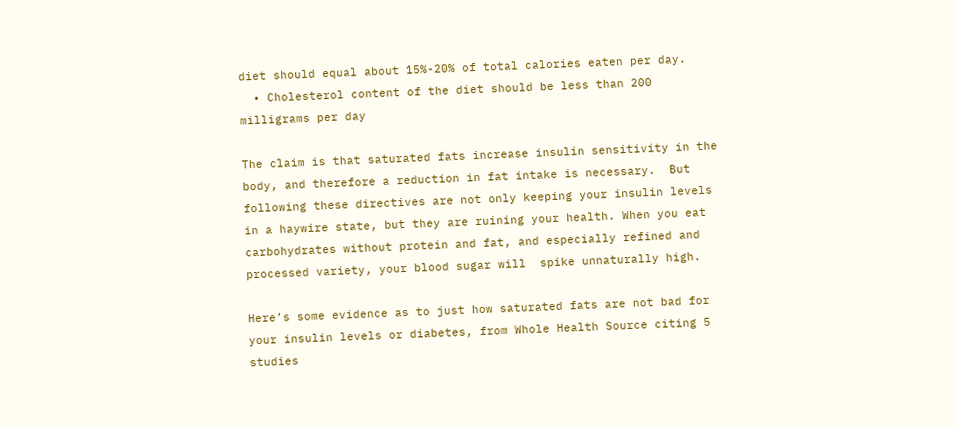diet should equal about 15%-20% of total calories eaten per day.
  • Cholesterol content of the diet should be less than 200 milligrams per day

The claim is that saturated fats increase insulin sensitivity in the body, and therefore a reduction in fat intake is necessary.  But following these directives are not only keeping your insulin levels in a haywire state, but they are ruining your health. When you eat carbohydrates without protein and fat, and especially refined and processed variety, your blood sugar will  spike unnaturally high.

Here’s some evidence as to just how saturated fats are not bad for your insulin levels or diabetes, from Whole Health Source citing 5 studies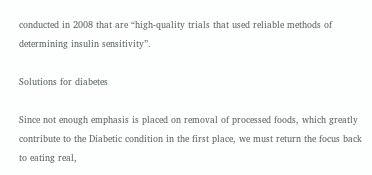conducted in 2008 that are “high-quality trials that used reliable methods of determining insulin sensitivity”.

Solutions for diabetes

Since not enough emphasis is placed on removal of processed foods, which greatly contribute to the Diabetic condition in the first place, we must return the focus back to eating real,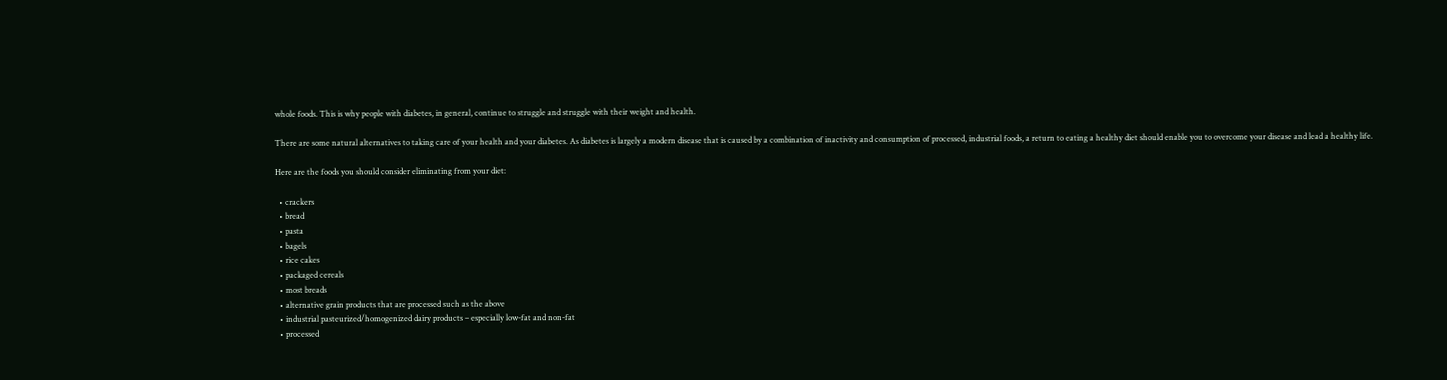whole foods. This is why people with diabetes, in general, continue to struggle and struggle with their weight and health.

There are some natural alternatives to taking care of your health and your diabetes. As diabetes is largely a modern disease that is caused by a combination of inactivity and consumption of processed, industrial foods, a return to eating a healthy diet should enable you to overcome your disease and lead a healthy life.

Here are the foods you should consider eliminating from your diet:

  • crackers
  • bread
  • pasta
  • bagels
  • rice cakes
  • packaged cereals
  • most breads
  • alternative grain products that are processed such as the above
  • industrial pasteurized/homogenized dairy products – especially low-fat and non-fat
  • processed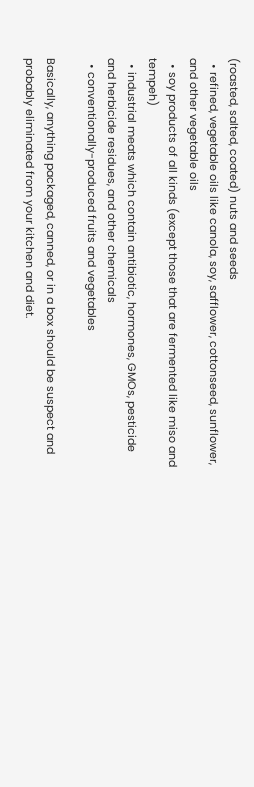(roasted, salted, coated) nuts and seeds
  • refined, vegetable oils like canola, soy, safflower, cottonseed, sunflower, and other vegetable oils
  • soy products of all kinds (except those that are fermented like miso and tempeh)
  • industrial meats which contain antibiotic, hormones, GMOs, pesticide and herbicide residues, and other chemicals
  • conventionally-produced fruits and vegetables

Basically, anything packaged, canned, or in a box should be suspect and probably eliminated from your kitchen and diet.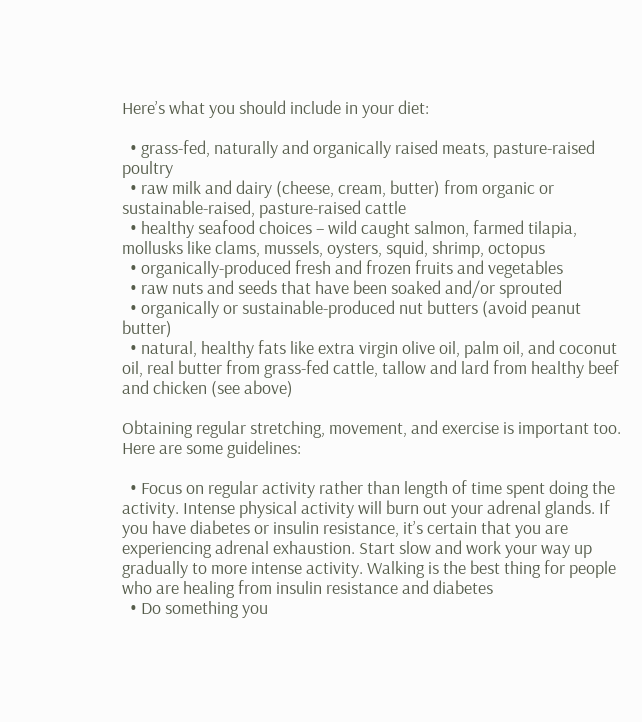Here’s what you should include in your diet:

  • grass-fed, naturally and organically raised meats, pasture-raised poultry
  • raw milk and dairy (cheese, cream, butter) from organic or sustainable-raised, pasture-raised cattle
  • healthy seafood choices – wild caught salmon, farmed tilapia, mollusks like clams, mussels, oysters, squid, shrimp, octopus
  • organically-produced fresh and frozen fruits and vegetables
  • raw nuts and seeds that have been soaked and/or sprouted
  • organically or sustainable-produced nut butters (avoid peanut butter)
  • natural, healthy fats like extra virgin olive oil, palm oil, and coconut oil, real butter from grass-fed cattle, tallow and lard from healthy beef and chicken (see above)

Obtaining regular stretching, movement, and exercise is important too. Here are some guidelines:

  • Focus on regular activity rather than length of time spent doing the activity. Intense physical activity will burn out your adrenal glands. If you have diabetes or insulin resistance, it’s certain that you are experiencing adrenal exhaustion. Start slow and work your way up gradually to more intense activity. Walking is the best thing for people who are healing from insulin resistance and diabetes
  • Do something you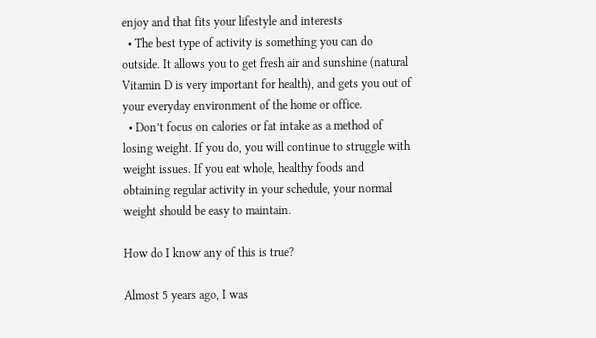enjoy and that fits your lifestyle and interests
  • The best type of activity is something you can do outside. It allows you to get fresh air and sunshine (natural Vitamin D is very important for health), and gets you out of your everyday environment of the home or office.
  • Don’t focus on calories or fat intake as a method of losing weight. If you do, you will continue to struggle with weight issues. If you eat whole, healthy foods and obtaining regular activity in your schedule, your normal weight should be easy to maintain.

How do I know any of this is true?

Almost 5 years ago, I was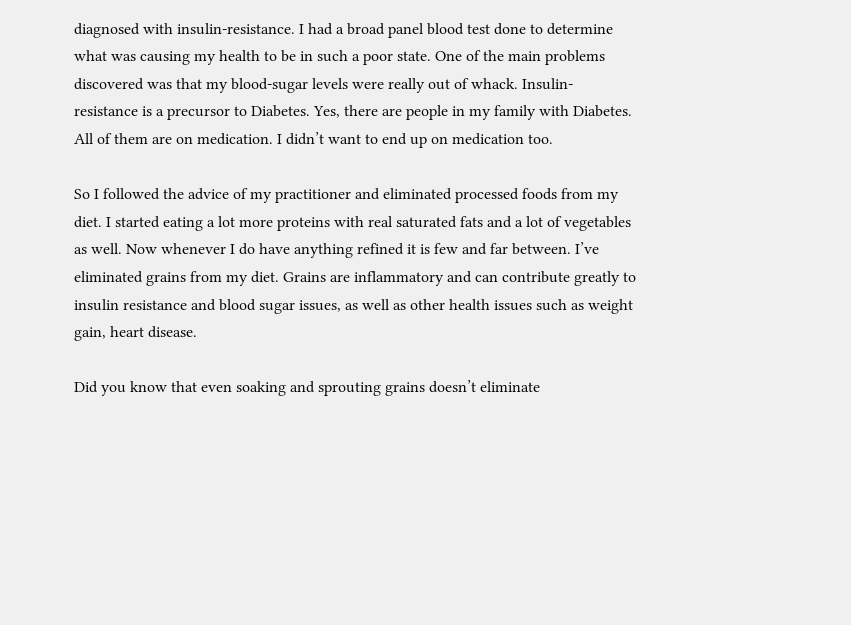diagnosed with insulin-resistance. I had a broad panel blood test done to determine what was causing my health to be in such a poor state. One of the main problems discovered was that my blood-sugar levels were really out of whack. Insulin-resistance is a precursor to Diabetes. Yes, there are people in my family with Diabetes. All of them are on medication. I didn’t want to end up on medication too.

So I followed the advice of my practitioner and eliminated processed foods from my diet. I started eating a lot more proteins with real saturated fats and a lot of vegetables as well. Now whenever I do have anything refined it is few and far between. I’ve eliminated grains from my diet. Grains are inflammatory and can contribute greatly to insulin resistance and blood sugar issues, as well as other health issues such as weight gain, heart disease.

Did you know that even soaking and sprouting grains doesn’t eliminate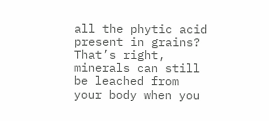all the phytic acid present in grains? That’s right, minerals can still be leached from your body when you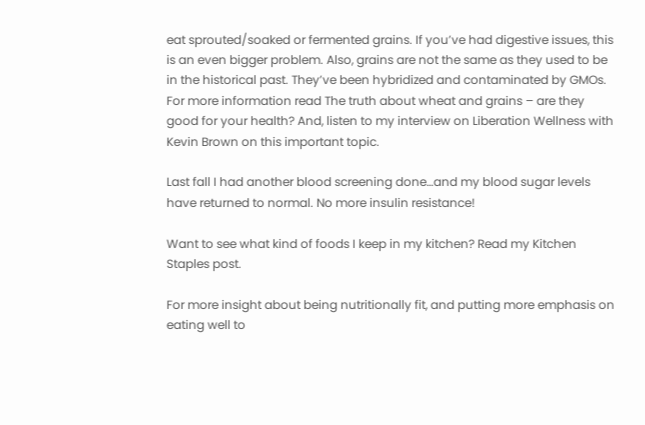eat sprouted/soaked or fermented grains. If you’ve had digestive issues, this is an even bigger problem. Also, grains are not the same as they used to be in the historical past. They’ve been hybridized and contaminated by GMOs. For more information read The truth about wheat and grains – are they good for your health? And, listen to my interview on Liberation Wellness with Kevin Brown on this important topic.

Last fall I had another blood screening done…and my blood sugar levels have returned to normal. No more insulin resistance!

Want to see what kind of foods I keep in my kitchen? Read my Kitchen Staples post.

For more insight about being nutritionally fit, and putting more emphasis on eating well to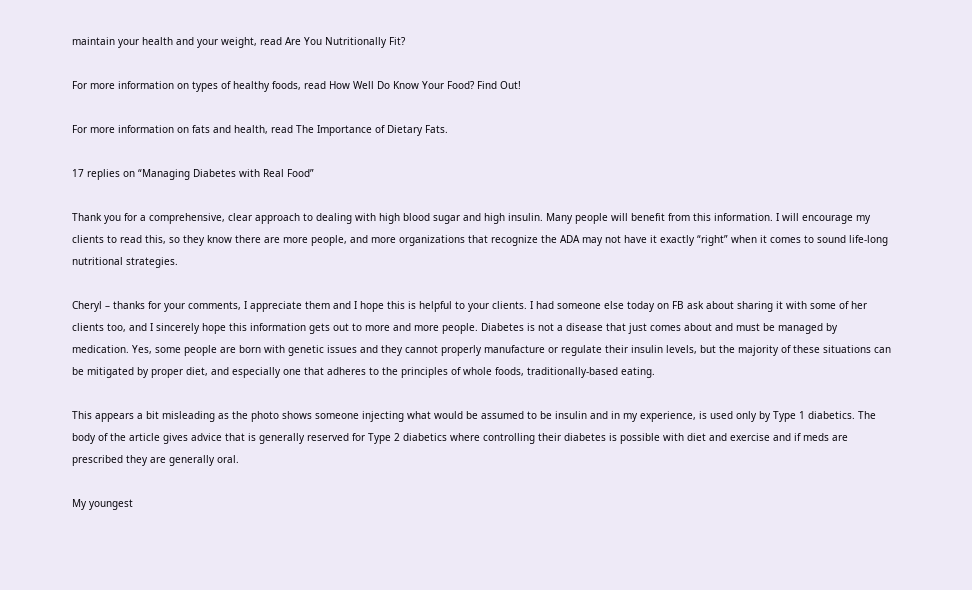maintain your health and your weight, read Are You Nutritionally Fit?

For more information on types of healthy foods, read How Well Do Know Your Food? Find Out!

For more information on fats and health, read The Importance of Dietary Fats.

17 replies on “Managing Diabetes with Real Food”

Thank you for a comprehensive, clear approach to dealing with high blood sugar and high insulin. Many people will benefit from this information. I will encourage my clients to read this, so they know there are more people, and more organizations that recognize the ADA may not have it exactly “right” when it comes to sound life-long nutritional strategies.

Cheryl – thanks for your comments, I appreciate them and I hope this is helpful to your clients. I had someone else today on FB ask about sharing it with some of her clients too, and I sincerely hope this information gets out to more and more people. Diabetes is not a disease that just comes about and must be managed by medication. Yes, some people are born with genetic issues and they cannot properly manufacture or regulate their insulin levels, but the majority of these situations can be mitigated by proper diet, and especially one that adheres to the principles of whole foods, traditionally-based eating.

This appears a bit misleading as the photo shows someone injecting what would be assumed to be insulin and in my experience, is used only by Type 1 diabetics. The body of the article gives advice that is generally reserved for Type 2 diabetics where controlling their diabetes is possible with diet and exercise and if meds are prescribed they are generally oral.

My youngest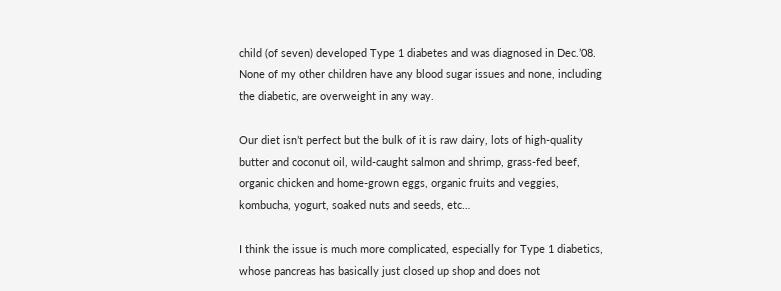child (of seven) developed Type 1 diabetes and was diagnosed in Dec.’08. None of my other children have any blood sugar issues and none, including the diabetic, are overweight in any way.

Our diet isn’t perfect but the bulk of it is raw dairy, lots of high-quality butter and coconut oil, wild-caught salmon and shrimp, grass-fed beef, organic chicken and home-grown eggs, organic fruits and veggies, kombucha, yogurt, soaked nuts and seeds, etc…

I think the issue is much more complicated, especially for Type 1 diabetics, whose pancreas has basically just closed up shop and does not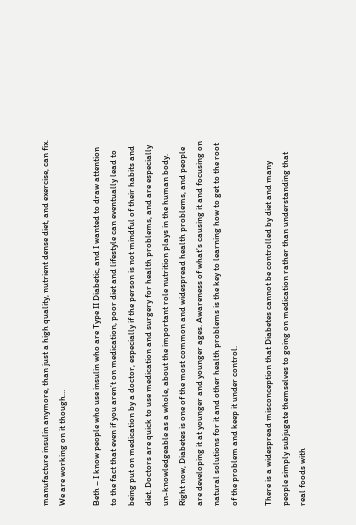manufacture insulin anymore, than just a high quality, nutrient dense diet, and exercise, can fix. We are working on it though…

Beth – I know people who use insulin who are Type II Diabetic, and I wanted to draw attention to the fact that even if you aren’t on medication, poor diet and lifestyle can eventually lead to being put on medication by a doctor, especially if the person is not mindful of their habits and diet. Doctors are quick to use medication and surgery for health problems, and are especially un-knowledgeable as a whole, about the important role nutrition plays in the human body. Right now, Diabetes is one of the most common and widespread health problems, and people are developing it at younger and younger ages. Awareness of what’s causing it and focusing on natural solutions for it and other health problems is the key to learning how to get to the root of the problem and keep it under control.

There is a widespread misconception that Diabetes cannot be controlled by diet and many people simply subjugate themselves to going on medication rather than understanding that real foods with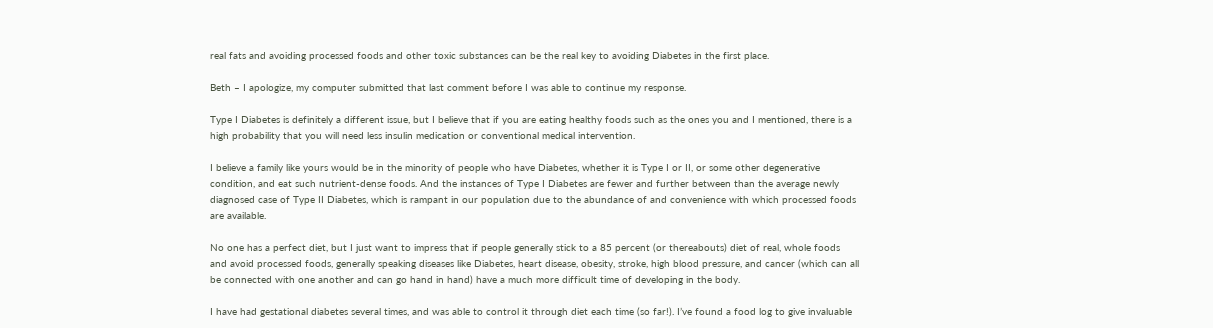real fats and avoiding processed foods and other toxic substances can be the real key to avoiding Diabetes in the first place.

Beth – I apologize, my computer submitted that last comment before I was able to continue my response.

Type I Diabetes is definitely a different issue, but I believe that if you are eating healthy foods such as the ones you and I mentioned, there is a high probability that you will need less insulin medication or conventional medical intervention.

I believe a family like yours would be in the minority of people who have Diabetes, whether it is Type I or II, or some other degenerative condition, and eat such nutrient-dense foods. And the instances of Type I Diabetes are fewer and further between than the average newly diagnosed case of Type II Diabetes, which is rampant in our population due to the abundance of and convenience with which processed foods are available.

No one has a perfect diet, but I just want to impress that if people generally stick to a 85 percent (or thereabouts) diet of real, whole foods and avoid processed foods, generally speaking diseases like Diabetes, heart disease, obesity, stroke, high blood pressure, and cancer (which can all be connected with one another and can go hand in hand) have a much more difficult time of developing in the body.

I have had gestational diabetes several times, and was able to control it through diet each time (so far!). I’ve found a food log to give invaluable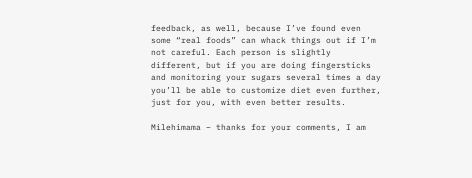feedback, as well, because I’ve found even some “real foods” can whack things out if I’m not careful. Each person is slightly different, but if you are doing fingersticks and monitoring your sugars several times a day you’ll be able to customize diet even further, just for you, with even better results.

Milehimama – thanks for your comments, I am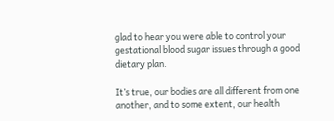glad to hear you were able to control your gestational blood sugar issues through a good dietary plan.

It’s true, our bodies are all different from one another, and to some extent, our health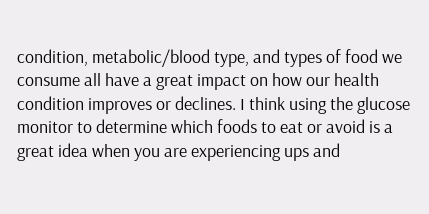condition, metabolic/blood type, and types of food we consume all have a great impact on how our health condition improves or declines. I think using the glucose monitor to determine which foods to eat or avoid is a great idea when you are experiencing ups and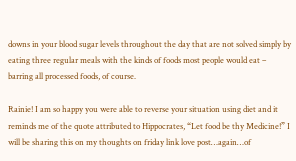downs in your blood sugar levels throughout the day that are not solved simply by eating three regular meals with the kinds of foods most people would eat – barring all processed foods, of course.

Rainie! I am so happy you were able to reverse your situation using diet and it reminds me of the quote attributed to Hippocrates, “Let food be thy Medicine!” I will be sharing this on my thoughts on friday link love post…again…of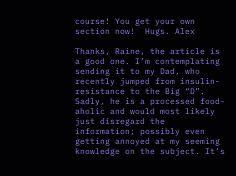course! You get your own section now!  Hugs. Alex

Thanks, Raine, the article is a good one. I’m contemplating sending it to my Dad, who recently jumped from insulin-resistance to the Big “D”. Sadly, he is a processed food-aholic and would most likely just disregard the information; possibly even getting annoyed at my seeming knowledge on the subject. It’s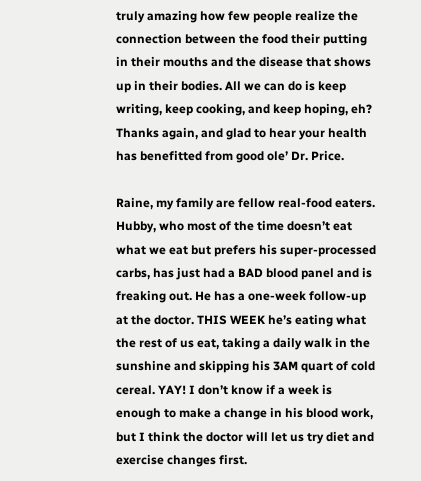truly amazing how few people realize the connection between the food their putting in their mouths and the disease that shows up in their bodies. All we can do is keep writing, keep cooking, and keep hoping, eh? Thanks again, and glad to hear your health has benefitted from good ole’ Dr. Price.

Raine, my family are fellow real-food eaters. Hubby, who most of the time doesn’t eat what we eat but prefers his super-processed carbs, has just had a BAD blood panel and is freaking out. He has a one-week follow-up at the doctor. THIS WEEK he’s eating what the rest of us eat, taking a daily walk in the sunshine and skipping his 3AM quart of cold cereal. YAY! I don’t know if a week is enough to make a change in his blood work, but I think the doctor will let us try diet and exercise changes first.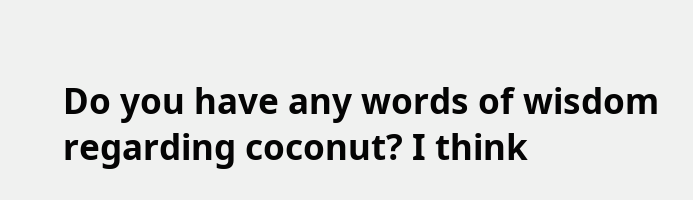Do you have any words of wisdom regarding coconut? I think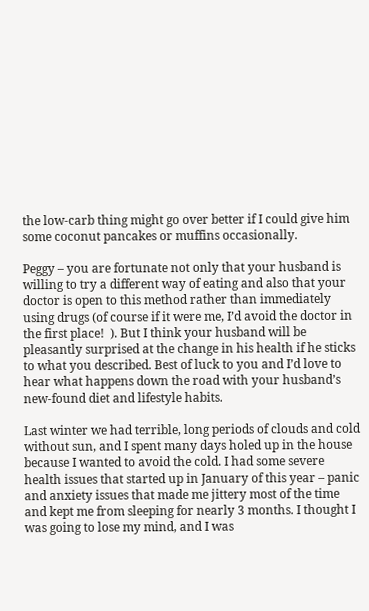the low-carb thing might go over better if I could give him some coconut pancakes or muffins occasionally.

Peggy – you are fortunate not only that your husband is willing to try a different way of eating and also that your doctor is open to this method rather than immediately using drugs (of course if it were me, I’d avoid the doctor in the first place!  ). But I think your husband will be pleasantly surprised at the change in his health if he sticks to what you described. Best of luck to you and I’d love to hear what happens down the road with your husband’s new-found diet and lifestyle habits.

Last winter we had terrible, long periods of clouds and cold without sun, and I spent many days holed up in the house because I wanted to avoid the cold. I had some severe health issues that started up in January of this year – panic and anxiety issues that made me jittery most of the time and kept me from sleeping for nearly 3 months. I thought I was going to lose my mind, and I was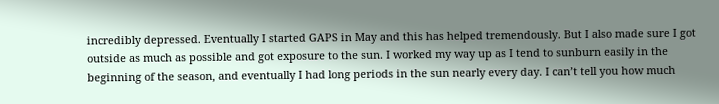incredibly depressed. Eventually I started GAPS in May and this has helped tremendously. But I also made sure I got outside as much as possible and got exposure to the sun. I worked my way up as I tend to sunburn easily in the beginning of the season, and eventually I had long periods in the sun nearly every day. I can’t tell you how much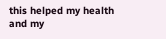this helped my health and my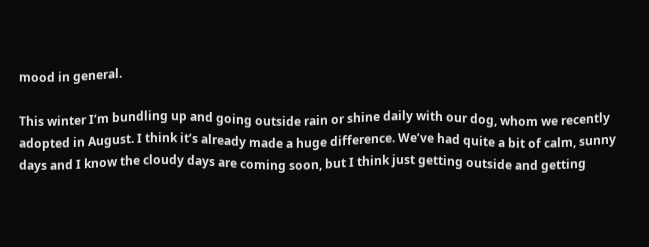mood in general.

This winter I’m bundling up and going outside rain or shine daily with our dog, whom we recently adopted in August. I think it’s already made a huge difference. We’ve had quite a bit of calm, sunny days and I know the cloudy days are coming soon, but I think just getting outside and getting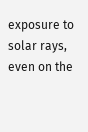exposure to solar rays, even on the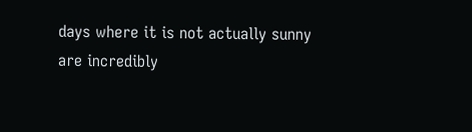days where it is not actually sunny are incredibly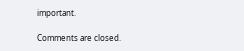important.

Comments are closed.